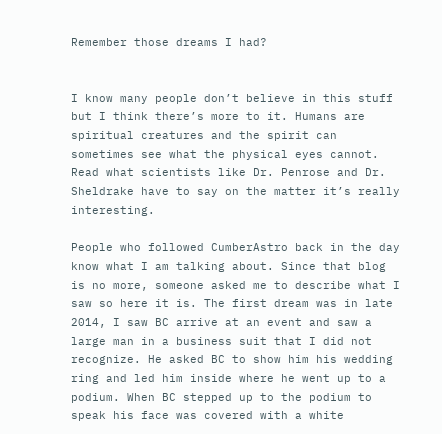Remember those dreams I had?


I know many people don’t believe in this stuff but I think there’s more to it. Humans are spiritual creatures and the spirit can sometimes see what the physical eyes cannot. Read what scientists like Dr. Penrose and Dr. Sheldrake have to say on the matter it’s really interesting.

People who followed CumberAstro back in the day know what I am talking about. Since that blog is no more, someone asked me to describe what I saw so here it is. The first dream was in late 2014, I saw BC arrive at an event and saw a large man in a business suit that I did not recognize. He asked BC to show him his wedding ring and led him inside where he went up to a podium. When BC stepped up to the podium to speak his face was covered with a white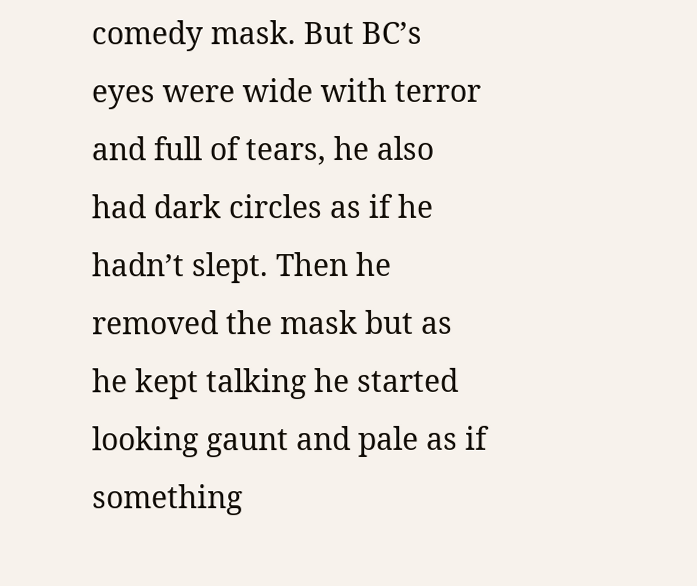comedy mask. But BC’s eyes were wide with terror and full of tears, he also had dark circles as if he hadn’t slept. Then he removed the mask but as he kept talking he started looking gaunt and pale as if something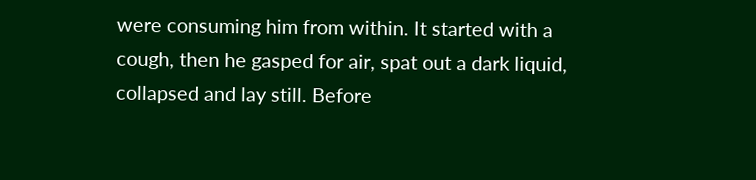were consuming him from within. It started with a cough, then he gasped for air, spat out a dark liquid, collapsed and lay still. Before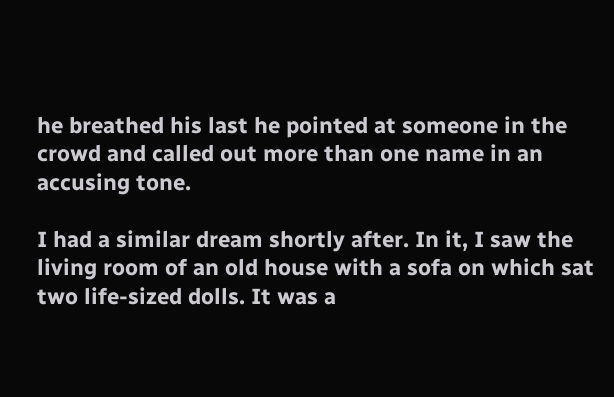he breathed his last he pointed at someone in the crowd and called out more than one name in an accusing tone.

I had a similar dream shortly after. In it, I saw the living room of an old house with a sofa on which sat two life-sized dolls. It was a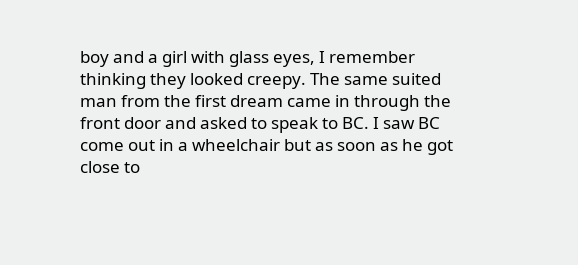boy and a girl with glass eyes, I remember thinking they looked creepy. The same suited man from the first dream came in through the front door and asked to speak to BC. I saw BC come out in a wheelchair but as soon as he got close to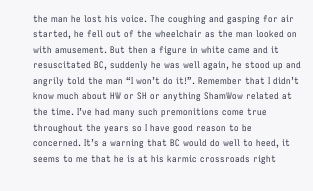the man he lost his voice. The coughing and gasping for air started, he fell out of the wheelchair as the man looked on with amusement. But then a figure in white came and it resuscitated BC, suddenly he was well again, he stood up and angrily told the man “I won’t do it!”. Remember that I didn’t know much about HW or SH or anything ShamWow related at the time. I’ve had many such premonitions come true throughout the years so I have good reason to be concerned. It’s a warning that BC would do well to heed, it seems to me that he is at his karmic crossroads right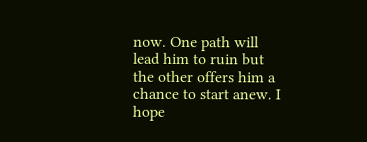now. One path will lead him to ruin but the other offers him a chance to start anew. I hope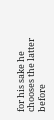for his sake he chooses the latter before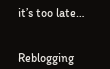it’s too late…


Reblogging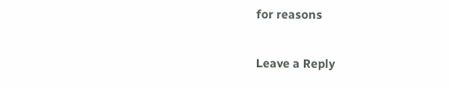for reasons

Leave a Reply